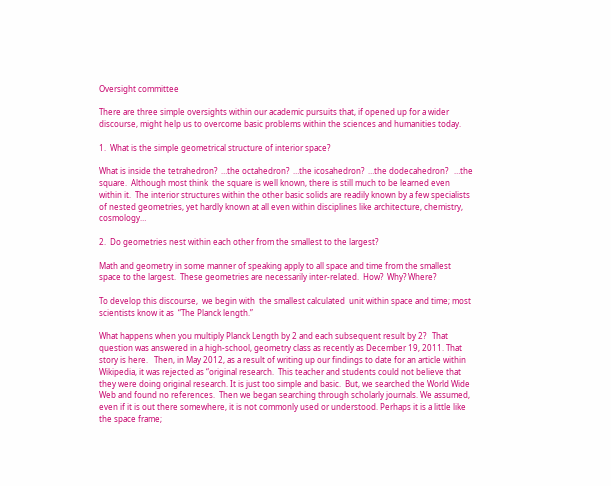Oversight committee

There are three simple oversights within our academic pursuits that, if opened up for a wider discourse, might help us to overcome basic problems within the sciences and humanities today.

1.  What is the simple geometrical structure of interior space?

What is inside the tetrahedron?  …the octahedron?  …the icosahedron?  …the dodecahedron?   …the square.  Although most think  the square is well known, there is still much to be learned even within it.  The interior structures within the other basic solids are readily known by a few specialists of nested geometries, yet hardly known at all even within disciplines like architecture, chemistry, cosmology…

2.  Do geometries nest within each other from the smallest to the largest?

Math and geometry in some manner of speaking apply to all space and time from the smallest space to the largest.  These geometries are necessarily inter-related.  How?  Why? Where?

To develop this discourse,  we begin with  the smallest calculated  unit within space and time; most scientists know it as  “The Planck length.”

What happens when you multiply Planck Length by 2 and each subsequent result by 2?   That question was answered in a high-school, geometry class as recently as December 19, 2011. That story is here.   Then, in May 2012, as a result of writing up our findings to date for an article within Wikipedia, it was rejected as “original research.  This teacher and students could not believe that they were doing original research. It is just too simple and basic.  But, we searched the World Wide Web and found no references.  Then we began searching through scholarly journals. We assumed, even if it is out there somewhere, it is not commonly used or understood. Perhaps it is a little like the space frame;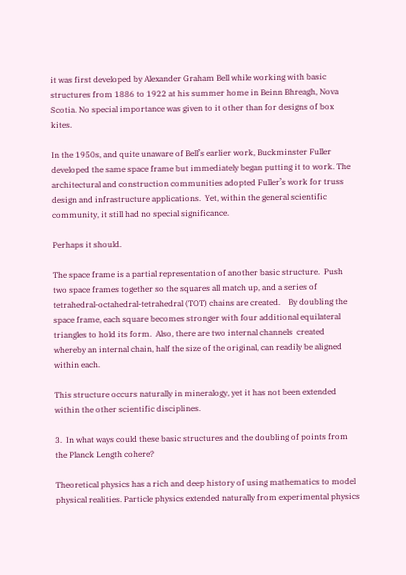it was first developed by Alexander Graham Bell while working with basic structures from 1886 to 1922 at his summer home in Beinn Bhreagh, Nova Scotia. No special importance was given to it other than for designs of box kites.

In the 1950s, and quite unaware of Bell’s earlier work, Buckminster Fuller developed the same space frame but immediately began putting it to work. The architectural and construction communities adopted Fuller’s work for truss design and infrastructure applications.  Yet, within the general scientific community, it still had no special significance.

Perhaps it should.

The space frame is a partial representation of another basic structure.  Push two space frames together so the squares all match up, and a series of tetrahedral-octahedral-tetrahedral (TOT) chains are created.    By doubling the space frame, each square becomes stronger with four additional equilateral triangles to hold its form.  Also, there are two internal channels  created whereby an internal chain, half the size of the original, can readily be aligned within each.

This structure occurs naturally in mineralogy, yet it has not been extended within the other scientific disciplines.

3.  In what ways could these basic structures and the doubling of points from the Planck Length cohere?

Theoretical physics has a rich and deep history of using mathematics to model physical realities. Particle physics extended naturally from experimental physics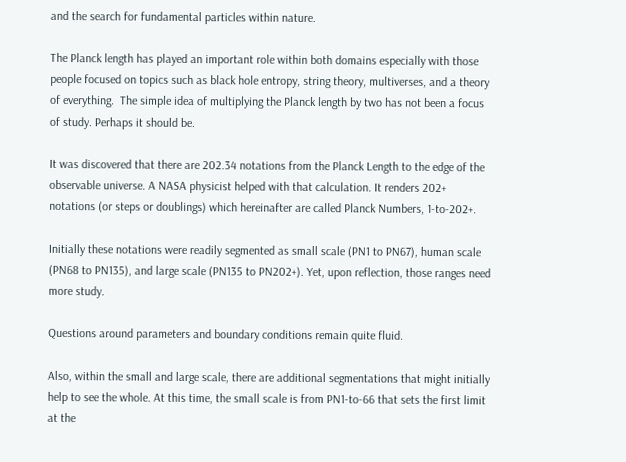and the search for fundamental particles within nature.

The Planck length has played an important role within both domains especially with those people focused on topics such as black hole entropy, string theory, multiverses, and a theory of everything.  The simple idea of multiplying the Planck length by two has not been a focus of study. Perhaps it should be.

It was discovered that there are 202.34 notations from the Planck Length to the edge of the observable universe. A NASA physicist helped with that calculation. It renders 202+ notations (or steps or doublings) which hereinafter are called Planck Numbers, 1-to-202+.

Initially these notations were readily segmented as small scale (PN1 to PN67), human scale (PN68 to PN135), and large scale (PN135 to PN202+). Yet, upon reflection, those ranges need more study.

Questions around parameters and boundary conditions remain quite fluid.

Also, within the small and large scale, there are additional segmentations that might initially help to see the whole. At this time, the small scale is from PN1-to-66 that sets the first limit at the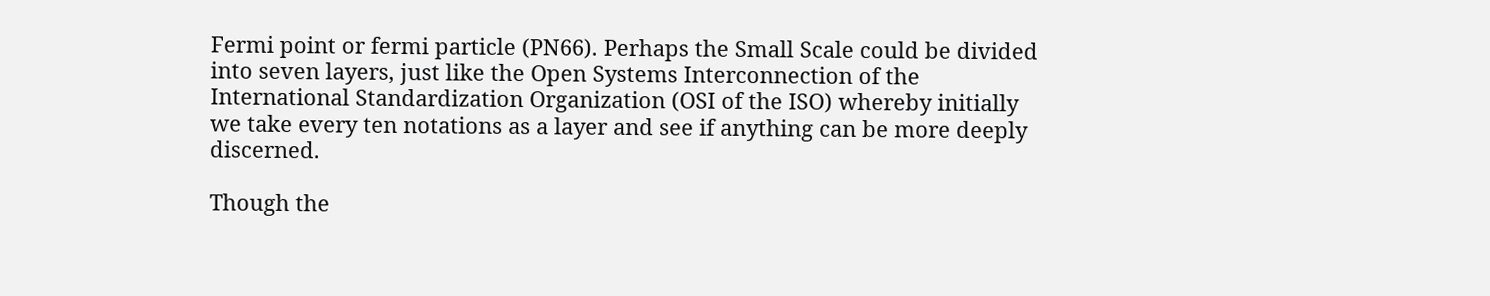Fermi point or fermi particle (PN66). Perhaps the Small Scale could be divided into seven layers, just like the Open Systems Interconnection of the International Standardization Organization (OSI of the ISO) whereby initially we take every ten notations as a layer and see if anything can be more deeply discerned.

Though the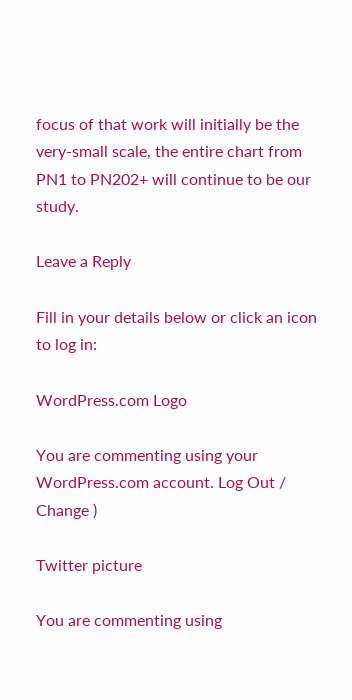focus of that work will initially be the very-small scale, the entire chart from PN1 to PN202+ will continue to be our study.

Leave a Reply

Fill in your details below or click an icon to log in:

WordPress.com Logo

You are commenting using your WordPress.com account. Log Out /  Change )

Twitter picture

You are commenting using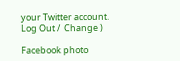your Twitter account. Log Out /  Change )

Facebook photo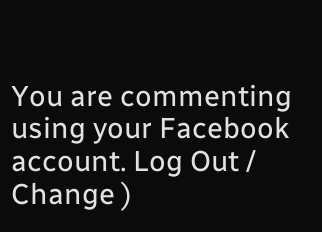You are commenting using your Facebook account. Log Out /  Change )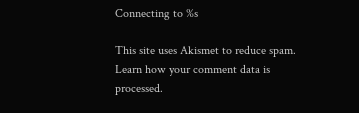Connecting to %s

This site uses Akismet to reduce spam. Learn how your comment data is processed.